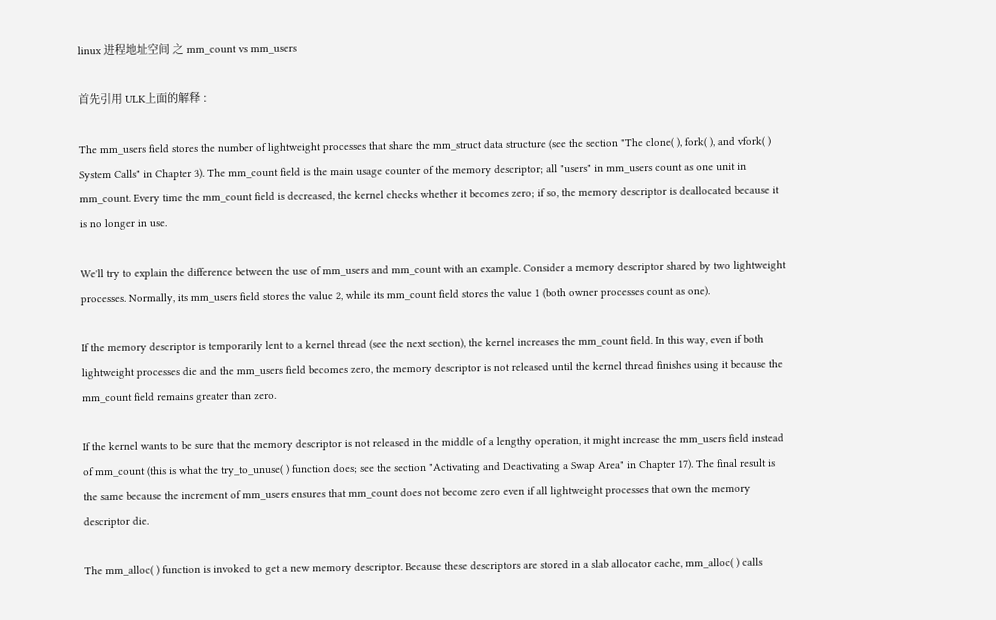linux 进程地址空间 之 mm_count vs mm_users

首先引用 ULK上面的解释 :

The mm_users field stores the number of lightweight processes that share the mm_struct data structure (see the section "The clone( ), fork( ), and vfork( ) System Calls" in Chapter 3). The mm_count field is the main usage counter of the memory descriptor; all "users" in mm_users count as one unit in mm_count. Every time the mm_count field is decreased, the kernel checks whether it becomes zero; if so, the memory descriptor is deallocated because it is no longer in use.

We'll try to explain the difference between the use of mm_users and mm_count with an example. Consider a memory descriptor shared by two lightweight processes. Normally, its mm_users field stores the value 2, while its mm_count field stores the value 1 (both owner processes count as one).

If the memory descriptor is temporarily lent to a kernel thread (see the next section), the kernel increases the mm_count field. In this way, even if both lightweight processes die and the mm_users field becomes zero, the memory descriptor is not released until the kernel thread finishes using it because the mm_count field remains greater than zero.

If the kernel wants to be sure that the memory descriptor is not released in the middle of a lengthy operation, it might increase the mm_users field instead of mm_count (this is what the try_to_unuse( ) function does; see the section "Activating and Deactivating a Swap Area" in Chapter 17). The final result is the same because the increment of mm_users ensures that mm_count does not become zero even if all lightweight processes that own the memory descriptor die.

The mm_alloc( ) function is invoked to get a new memory descriptor. Because these descriptors are stored in a slab allocator cache, mm_alloc( ) calls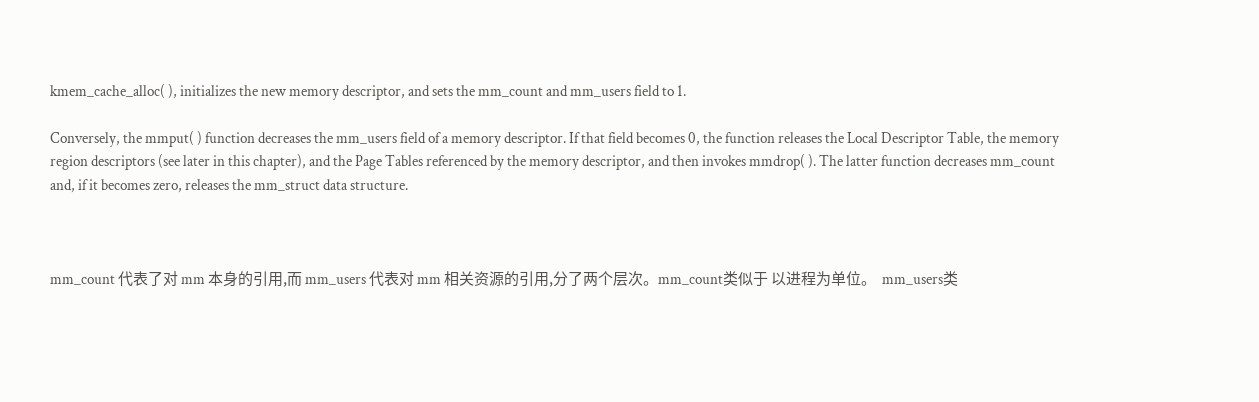kmem_cache_alloc( ), initializes the new memory descriptor, and sets the mm_count and mm_users field to 1.

Conversely, the mmput( ) function decreases the mm_users field of a memory descriptor. If that field becomes 0, the function releases the Local Descriptor Table, the memory region descriptors (see later in this chapter), and the Page Tables referenced by the memory descriptor, and then invokes mmdrop( ). The latter function decreases mm_count and, if it becomes zero, releases the mm_struct data structure.



mm_count 代表了对 mm 本身的引用,而 mm_users 代表对 mm 相关资源的引用,分了两个层次。mm_count类似于 以进程为单位。  mm_users类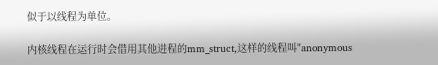似于以线程为单位。

内核线程在运行时会借用其他进程的mm_struct,这样的线程叫"anonymous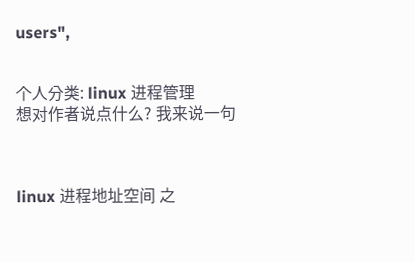users",


个人分类: linux 进程管理
想对作者说点什么? 我来说一句



linux 进程地址空间 之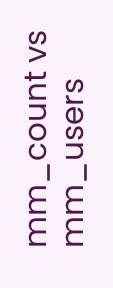mm_count vs mm_users